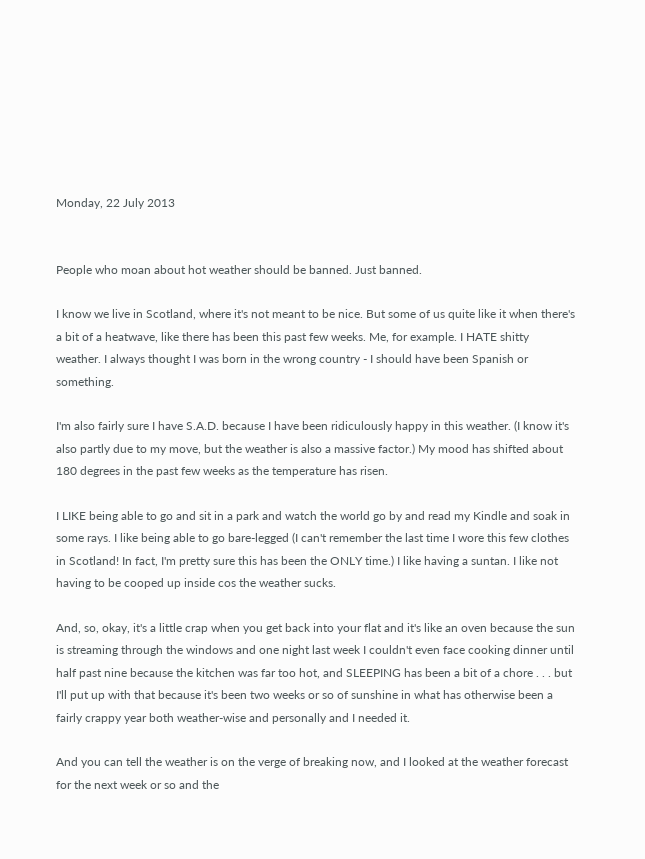Monday, 22 July 2013


People who moan about hot weather should be banned. Just banned.

I know we live in Scotland, where it's not meant to be nice. But some of us quite like it when there's a bit of a heatwave, like there has been this past few weeks. Me, for example. I HATE shitty weather. I always thought I was born in the wrong country - I should have been Spanish or something.

I'm also fairly sure I have S.A.D. because I have been ridiculously happy in this weather. (I know it's also partly due to my move, but the weather is also a massive factor.) My mood has shifted about 180 degrees in the past few weeks as the temperature has risen.

I LIKE being able to go and sit in a park and watch the world go by and read my Kindle and soak in some rays. I like being able to go bare-legged (I can't remember the last time I wore this few clothes in Scotland! In fact, I'm pretty sure this has been the ONLY time.) I like having a suntan. I like not having to be cooped up inside cos the weather sucks.

And, so, okay, it's a little crap when you get back into your flat and it's like an oven because the sun is streaming through the windows and one night last week I couldn't even face cooking dinner until half past nine because the kitchen was far too hot, and SLEEPING has been a bit of a chore . . . but I'll put up with that because it's been two weeks or so of sunshine in what has otherwise been a fairly crappy year both weather-wise and personally and I needed it.

And you can tell the weather is on the verge of breaking now, and I looked at the weather forecast for the next week or so and the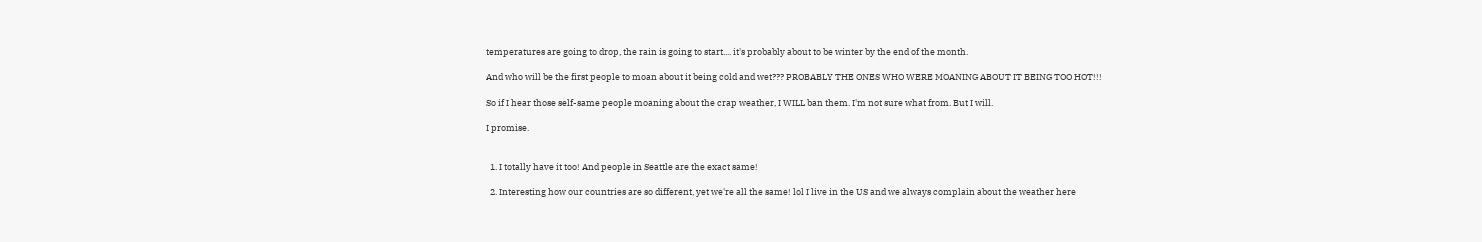temperatures are going to drop, the rain is going to start.... it's probably about to be winter by the end of the month.

And who will be the first people to moan about it being cold and wet??? PROBABLY THE ONES WHO WERE MOANING ABOUT IT BEING TOO HOT!!!

So if I hear those self-same people moaning about the crap weather, I WILL ban them. I'm not sure what from. But I will.

I promise.


  1. I totally have it too! And people in Seattle are the exact same!

  2. Interesting how our countries are so different, yet we're all the same! lol I live in the US and we always complain about the weather here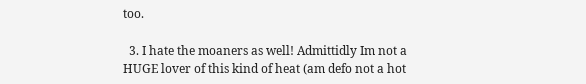too.

  3. I hate the moaners as well! Admittidly Im not a HUGE lover of this kind of heat (am defo not a hot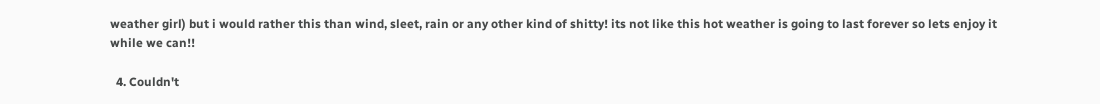weather girl) but i would rather this than wind, sleet, rain or any other kind of shitty! its not like this hot weather is going to last forever so lets enjoy it while we can!!

  4. Couldn't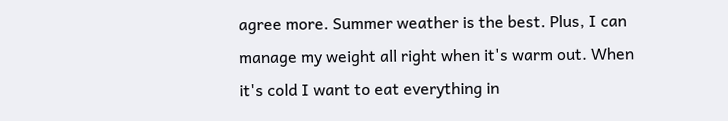agree more. Summer weather is the best. Plus, I can manage my weight all right when it's warm out. When it's cold I want to eat everything in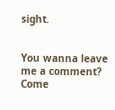sight.


You wanna leave me a comment? Come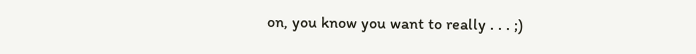on, you know you want to really . . . ;)